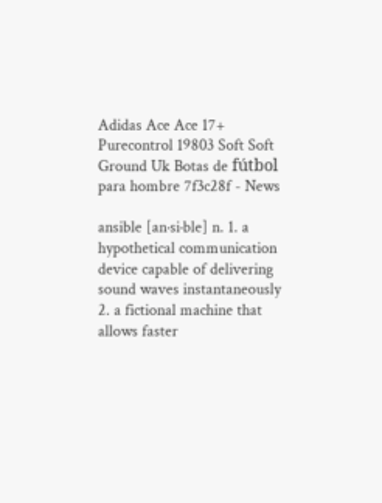Adidas Ace Ace 17+ Purecontrol 19803 Soft Soft Ground Uk Botas de fútbol para hombre 7f3c28f - News

ansible [an·si·ble] n. 1. a hypothetical communication device capable of delivering sound waves instantaneously 2. a fictional machine that allows faster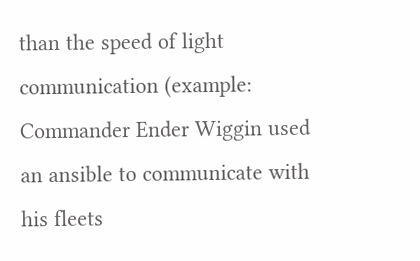than the speed of light communication (example: Commander Ender Wiggin used an ansible to communicate with his fleets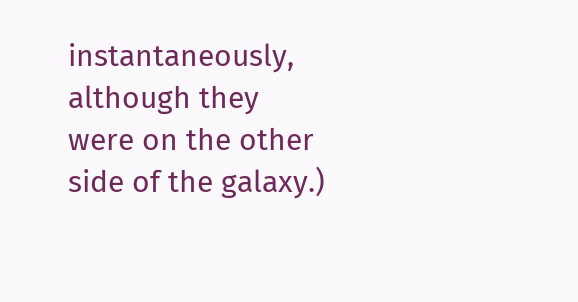instantaneously, although they were on the other side of the galaxy.)